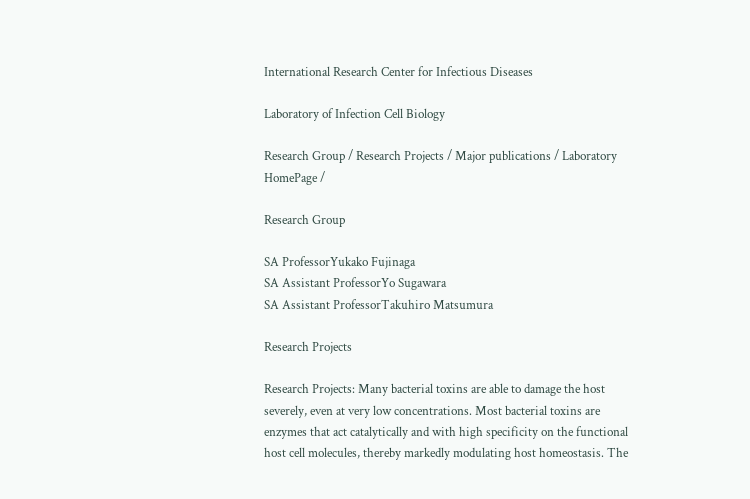International Research Center for Infectious Diseases

Laboratory of Infection Cell Biology

Research Group / Research Projects / Major publications / Laboratory HomePage /

Research Group

SA ProfessorYukako Fujinaga
SA Assistant ProfessorYo Sugawara
SA Assistant ProfessorTakuhiro Matsumura

Research Projects

Research Projects: Many bacterial toxins are able to damage the host severely, even at very low concentrations. Most bacterial toxins are enzymes that act catalytically and with high specificity on the functional host cell molecules, thereby markedly modulating host homeostasis. The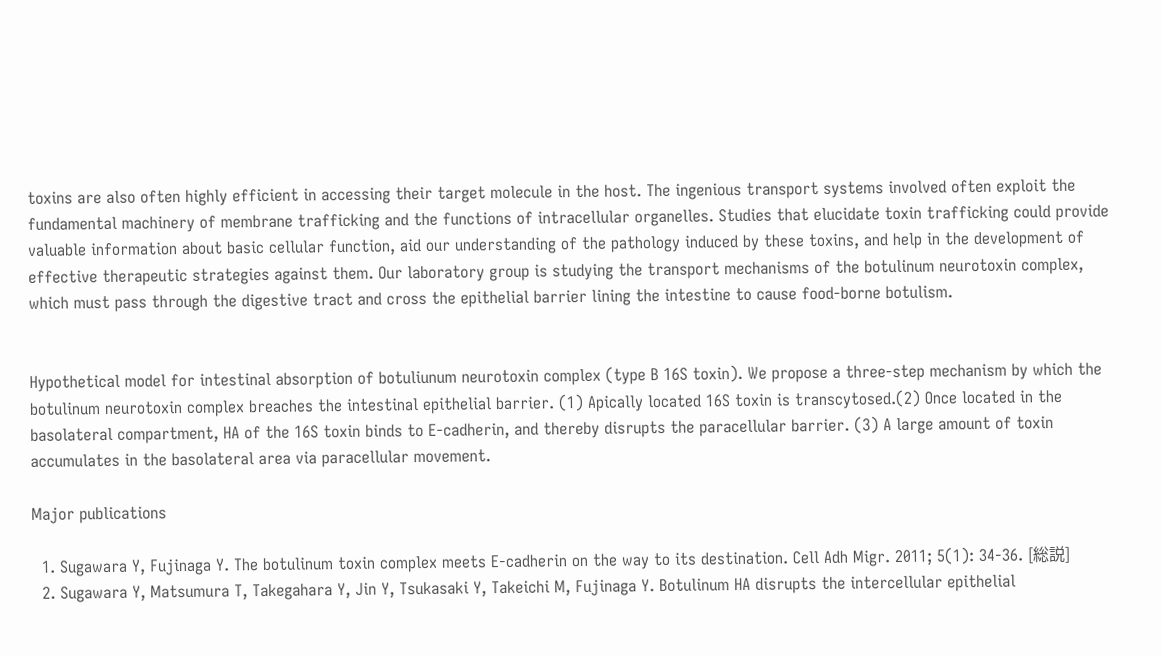toxins are also often highly efficient in accessing their target molecule in the host. The ingenious transport systems involved often exploit the fundamental machinery of membrane trafficking and the functions of intracellular organelles. Studies that elucidate toxin trafficking could provide valuable information about basic cellular function, aid our understanding of the pathology induced by these toxins, and help in the development of effective therapeutic strategies against them. Our laboratory group is studying the transport mechanisms of the botulinum neurotoxin complex, which must pass through the digestive tract and cross the epithelial barrier lining the intestine to cause food-borne botulism.


Hypothetical model for intestinal absorption of botuliunum neurotoxin complex (type B 16S toxin). We propose a three-step mechanism by which the botulinum neurotoxin complex breaches the intestinal epithelial barrier. (1) Apically located 16S toxin is transcytosed.(2) Once located in the basolateral compartment, HA of the 16S toxin binds to E-cadherin, and thereby disrupts the paracellular barrier. (3) A large amount of toxin accumulates in the basolateral area via paracellular movement.

Major publications

  1. Sugawara Y, Fujinaga Y. The botulinum toxin complex meets E-cadherin on the way to its destination. Cell Adh Migr. 2011; 5(1): 34-36. [総説]
  2. Sugawara Y, Matsumura T, Takegahara Y, Jin Y, Tsukasaki Y, Takeichi M, Fujinaga Y. Botulinum HA disrupts the intercellular epithelial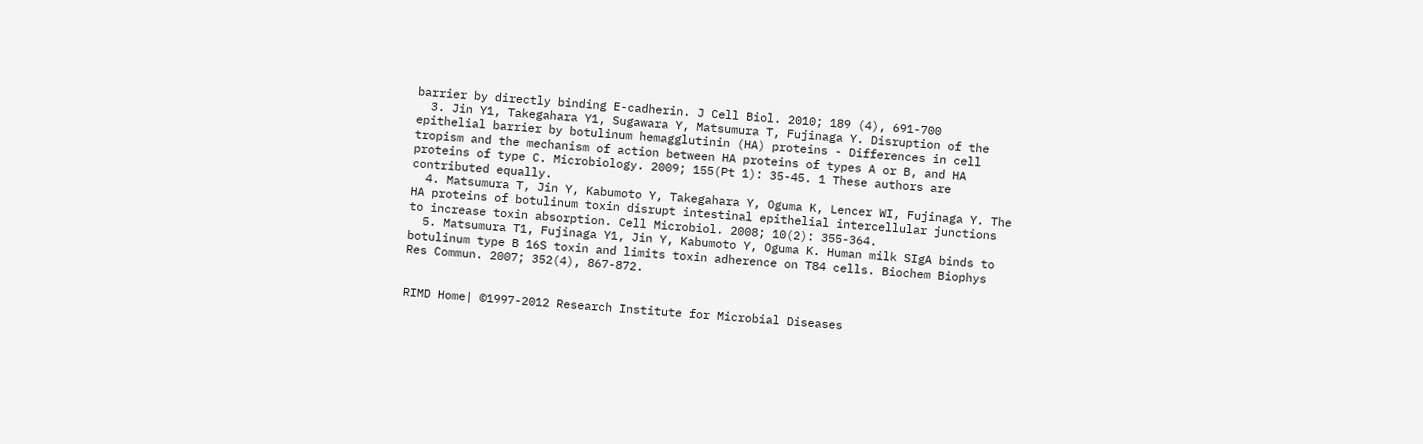barrier by directly binding E-cadherin. J Cell Biol. 2010; 189 (4), 691-700
  3. Jin Y1, Takegahara Y1, Sugawara Y, Matsumura T, Fujinaga Y. Disruption of the epithelial barrier by botulinum hemagglutinin (HA) proteins - Differences in cell tropism and the mechanism of action between HA proteins of types A or B, and HA proteins of type C. Microbiology. 2009; 155(Pt 1): 35-45. 1 These authors are contributed equally.
  4. Matsumura T, Jin Y, Kabumoto Y, Takegahara Y, Oguma K, Lencer WI, Fujinaga Y. The HA proteins of botulinum toxin disrupt intestinal epithelial intercellular junctions to increase toxin absorption. Cell Microbiol. 2008; 10(2): 355-364.
  5. Matsumura T1, Fujinaga Y1, Jin Y, Kabumoto Y, Oguma K. Human milk SIgA binds to botulinum type B 16S toxin and limits toxin adherence on T84 cells. Biochem Biophys Res Commun. 2007; 352(4), 867-872.


RIMD Home| ©1997-2012 Research Institute for Microbial Diseases